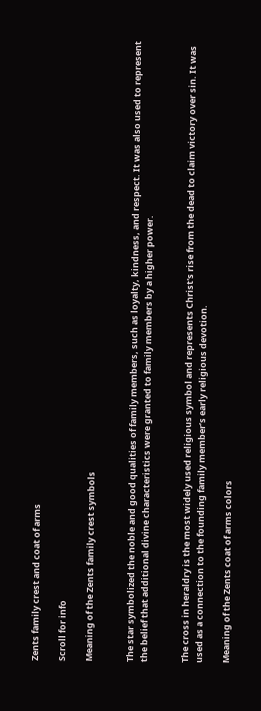Zents family crest and coat of arms

Scroll for info

Meaning of the Zents family crest symbols


The star symbolized the noble and good qualities of family members, such as loyalty, kindness, and respect. It was also used to represent the belief that additional divine characteristics were granted to family members by a higher power.


The cross in heraldry is the most widely used religious symbol and represents Christ's rise from the dead to claim victory over sin. It was used as a connection to the founding family member’s early religious devotion.

Meaning of the Zents coat of arms colors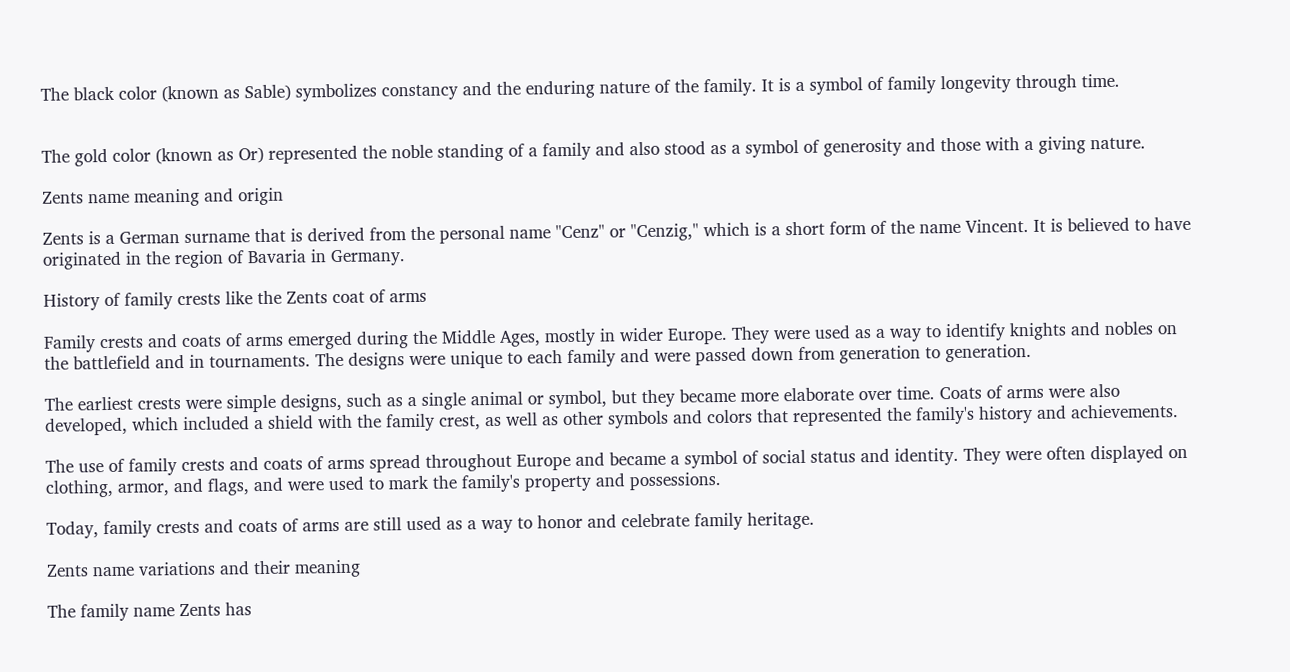The black color (known as Sable) symbolizes constancy and the enduring nature of the family. It is a symbol of family longevity through time.


The gold color (known as Or) represented the noble standing of a family and also stood as a symbol of generosity and those with a giving nature.

Zents name meaning and origin

Zents is a German surname that is derived from the personal name "Cenz" or "Cenzig," which is a short form of the name Vincent. It is believed to have originated in the region of Bavaria in Germany.

History of family crests like the Zents coat of arms

Family crests and coats of arms emerged during the Middle Ages, mostly in wider Europe. They were used as a way to identify knights and nobles on the battlefield and in tournaments. The designs were unique to each family and were passed down from generation to generation.

The earliest crests were simple designs, such as a single animal or symbol, but they became more elaborate over time. Coats of arms were also developed, which included a shield with the family crest, as well as other symbols and colors that represented the family's history and achievements.

The use of family crests and coats of arms spread throughout Europe and became a symbol of social status and identity. They were often displayed on clothing, armor, and flags, and were used to mark the family's property and possessions.

Today, family crests and coats of arms are still used as a way to honor and celebrate family heritage.

Zents name variations and their meaning

The family name Zents has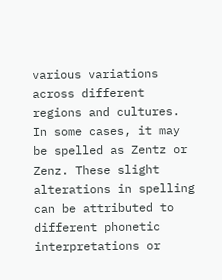various variations across different regions and cultures. In some cases, it may be spelled as Zentz or Zenz. These slight alterations in spelling can be attributed to different phonetic interpretations or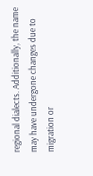regional dialects. Additionally, the name may have undergone changes due to migration or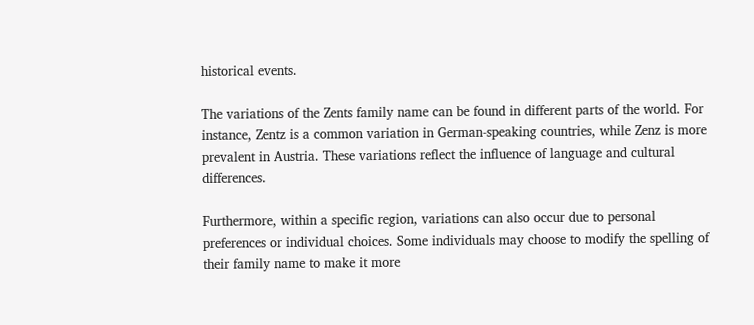historical events.

The variations of the Zents family name can be found in different parts of the world. For instance, Zentz is a common variation in German-speaking countries, while Zenz is more prevalent in Austria. These variations reflect the influence of language and cultural differences.

Furthermore, within a specific region, variations can also occur due to personal preferences or individual choices. Some individuals may choose to modify the spelling of their family name to make it more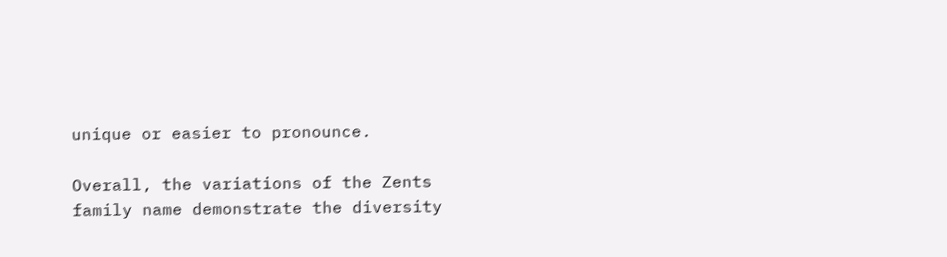unique or easier to pronounce.

Overall, the variations of the Zents family name demonstrate the diversity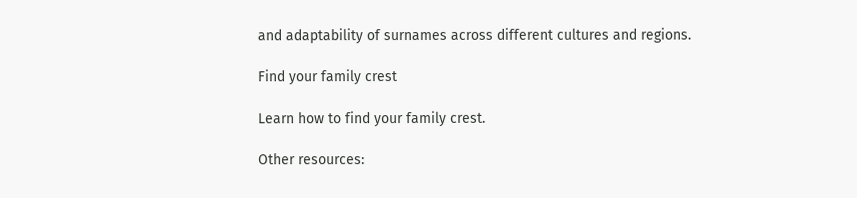and adaptability of surnames across different cultures and regions.

Find your family crest

Learn how to find your family crest.

Other resources: